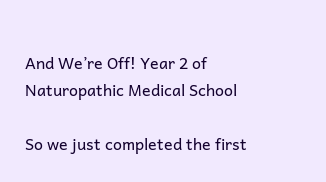And We’re Off! Year 2 of Naturopathic Medical School

So we just completed the first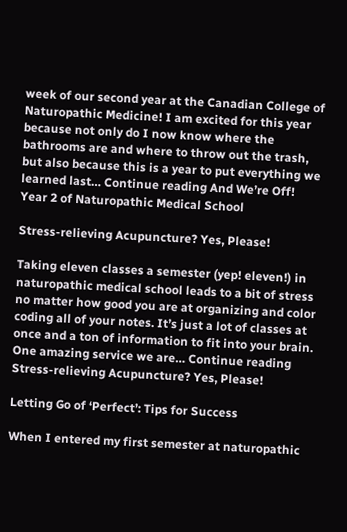week of our second year at the Canadian College of Naturopathic Medicine! I am excited for this year because not only do I now know where the bathrooms are and where to throw out the trash, but also because this is a year to put everything we learned last… Continue reading And We’re Off! Year 2 of Naturopathic Medical School

Stress-relieving Acupuncture? Yes, Please!

Taking eleven classes a semester (yep! eleven!) in naturopathic medical school leads to a bit of stress no matter how good you are at organizing and color coding all of your notes. It’s just a lot of classes at once and a ton of information to fit into your brain. One amazing service we are… Continue reading Stress-relieving Acupuncture? Yes, Please!

Letting Go of ‘Perfect’: Tips for Success

When I entered my first semester at naturopathic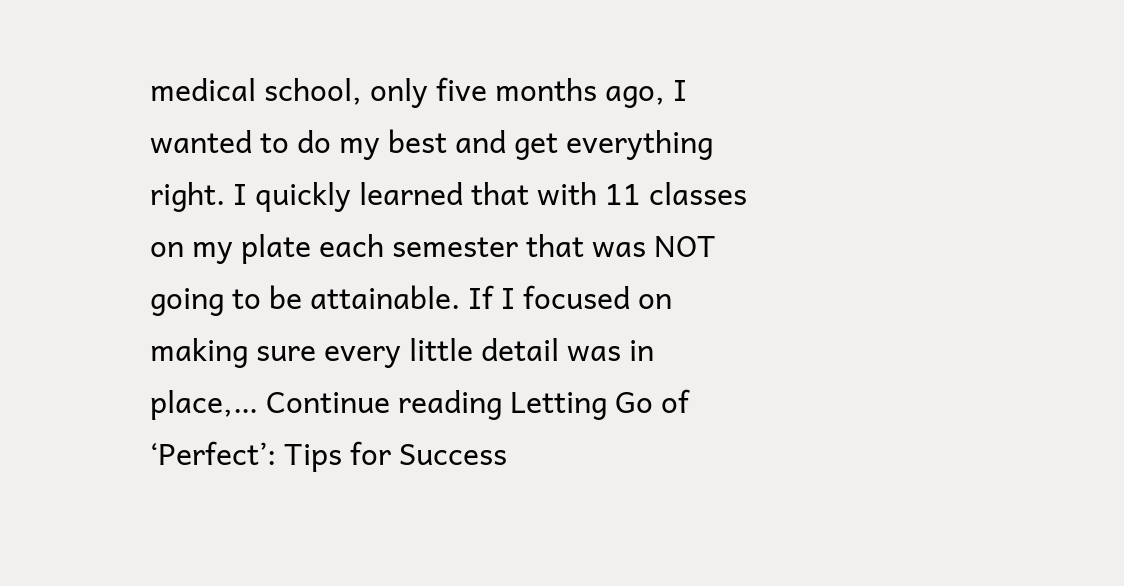medical school, only five months ago, I wanted to do my best and get everything right. I quickly learned that with 11 classes on my plate each semester that was NOT going to be attainable. If I focused on making sure every little detail was in place,… Continue reading Letting Go of ‘Perfect’: Tips for Success